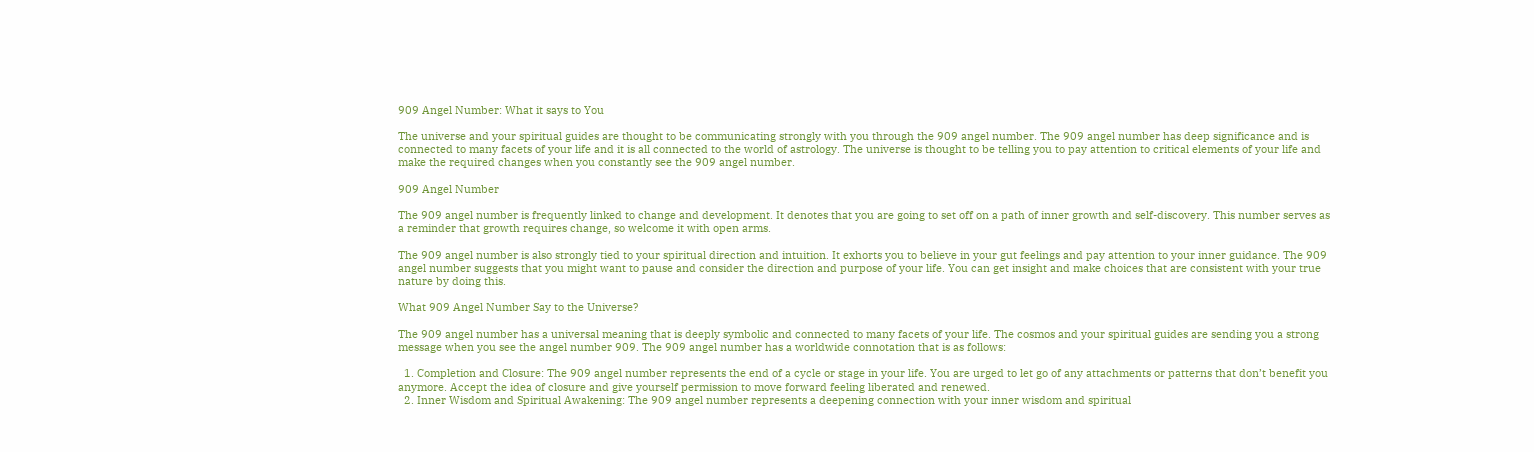909 Angel Number: What it says to You

The universe and your spiritual guides are thought to be communicating strongly with you through the 909 angel number. The 909 angel number has deep significance and is connected to many facets of your life and it is all connected to the world of astrology. The universe is thought to be telling you to pay attention to critical elements of your life and make the required changes when you constantly see the 909 angel number.

909 Angel Number

The 909 angel number is frequently linked to change and development. It denotes that you are going to set off on a path of inner growth and self-discovery. This number serves as a reminder that growth requires change, so welcome it with open arms.

The 909 angel number is also strongly tied to your spiritual direction and intuition. It exhorts you to believe in your gut feelings and pay attention to your inner guidance. The 909 angel number suggests that you might want to pause and consider the direction and purpose of your life. You can get insight and make choices that are consistent with your true nature by doing this.

What 909 Angel Number Say to the Universe?

The 909 angel number has a universal meaning that is deeply symbolic and connected to many facets of your life. The cosmos and your spiritual guides are sending you a strong message when you see the angel number 909. The 909 angel number has a worldwide connotation that is as follows:

  1. Completion and Closure: The 909 angel number represents the end of a cycle or stage in your life. You are urged to let go of any attachments or patterns that don’t benefit you anymore. Accept the idea of closure and give yourself permission to move forward feeling liberated and renewed.
  2. Inner Wisdom and Spiritual Awakening: The 909 angel number represents a deepening connection with your inner wisdom and spiritual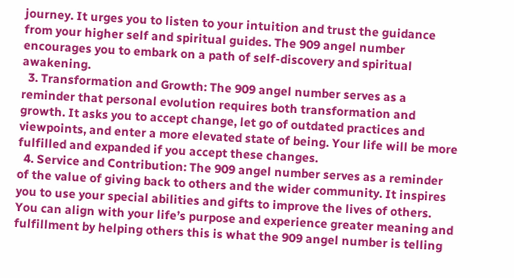journey. It urges you to listen to your intuition and trust the guidance from your higher self and spiritual guides. The 909 angel number encourages you to embark on a path of self-discovery and spiritual awakening.
  3. Transformation and Growth: The 909 angel number serves as a reminder that personal evolution requires both transformation and growth. It asks you to accept change, let go of outdated practices and viewpoints, and enter a more elevated state of being. Your life will be more fulfilled and expanded if you accept these changes.
  4. Service and Contribution: The 909 angel number serves as a reminder of the value of giving back to others and the wider community. It inspires you to use your special abilities and gifts to improve the lives of others. You can align with your life’s purpose and experience greater meaning and fulfillment by helping others this is what the 909 angel number is telling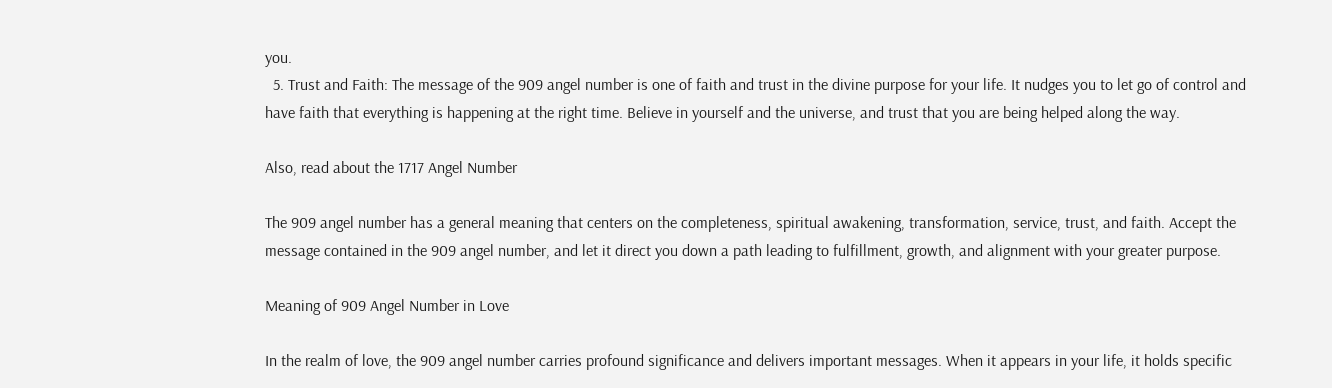you.
  5. Trust and Faith: The message of the 909 angel number is one of faith and trust in the divine purpose for your life. It nudges you to let go of control and have faith that everything is happening at the right time. Believe in yourself and the universe, and trust that you are being helped along the way.

Also, read about the 1717 Angel Number

The 909 angel number has a general meaning that centers on the completeness, spiritual awakening, transformation, service, trust, and faith. Accept the message contained in the 909 angel number, and let it direct you down a path leading to fulfillment, growth, and alignment with your greater purpose.

Meaning of 909 Angel Number in Love

In the realm of love, the 909 angel number carries profound significance and delivers important messages. When it appears in your life, it holds specific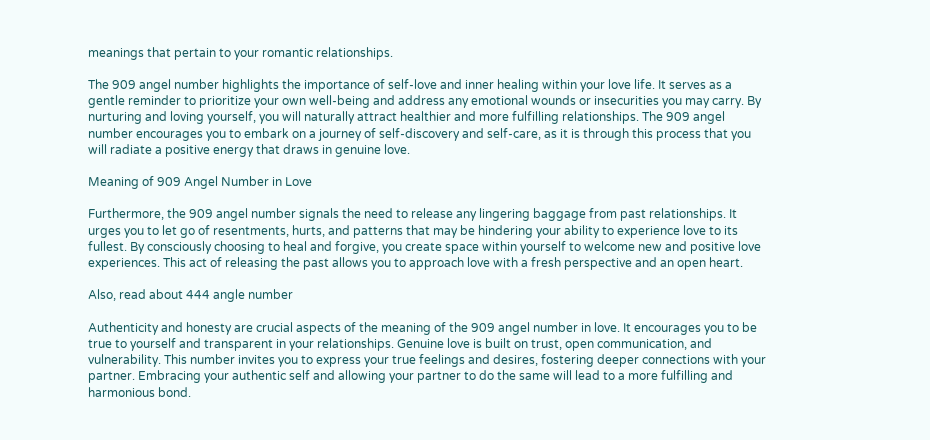meanings that pertain to your romantic relationships.

The 909 angel number highlights the importance of self-love and inner healing within your love life. It serves as a gentle reminder to prioritize your own well-being and address any emotional wounds or insecurities you may carry. By nurturing and loving yourself, you will naturally attract healthier and more fulfilling relationships. The 909 angel number encourages you to embark on a journey of self-discovery and self-care, as it is through this process that you will radiate a positive energy that draws in genuine love.

Meaning of 909 Angel Number in Love

Furthermore, the 909 angel number signals the need to release any lingering baggage from past relationships. It urges you to let go of resentments, hurts, and patterns that may be hindering your ability to experience love to its fullest. By consciously choosing to heal and forgive, you create space within yourself to welcome new and positive love experiences. This act of releasing the past allows you to approach love with a fresh perspective and an open heart.

Also, read about 444 angle number

Authenticity and honesty are crucial aspects of the meaning of the 909 angel number in love. It encourages you to be true to yourself and transparent in your relationships. Genuine love is built on trust, open communication, and vulnerability. This number invites you to express your true feelings and desires, fostering deeper connections with your partner. Embracing your authentic self and allowing your partner to do the same will lead to a more fulfilling and harmonious bond.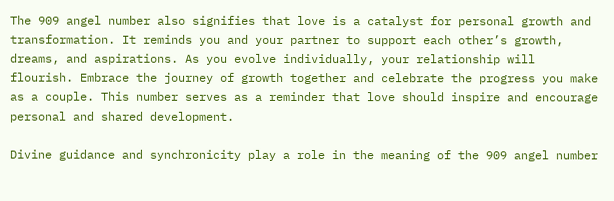The 909 angel number also signifies that love is a catalyst for personal growth and transformation. It reminds you and your partner to support each other’s growth, dreams, and aspirations. As you evolve individually, your relationship will flourish. Embrace the journey of growth together and celebrate the progress you make as a couple. This number serves as a reminder that love should inspire and encourage personal and shared development.

Divine guidance and synchronicity play a role in the meaning of the 909 angel number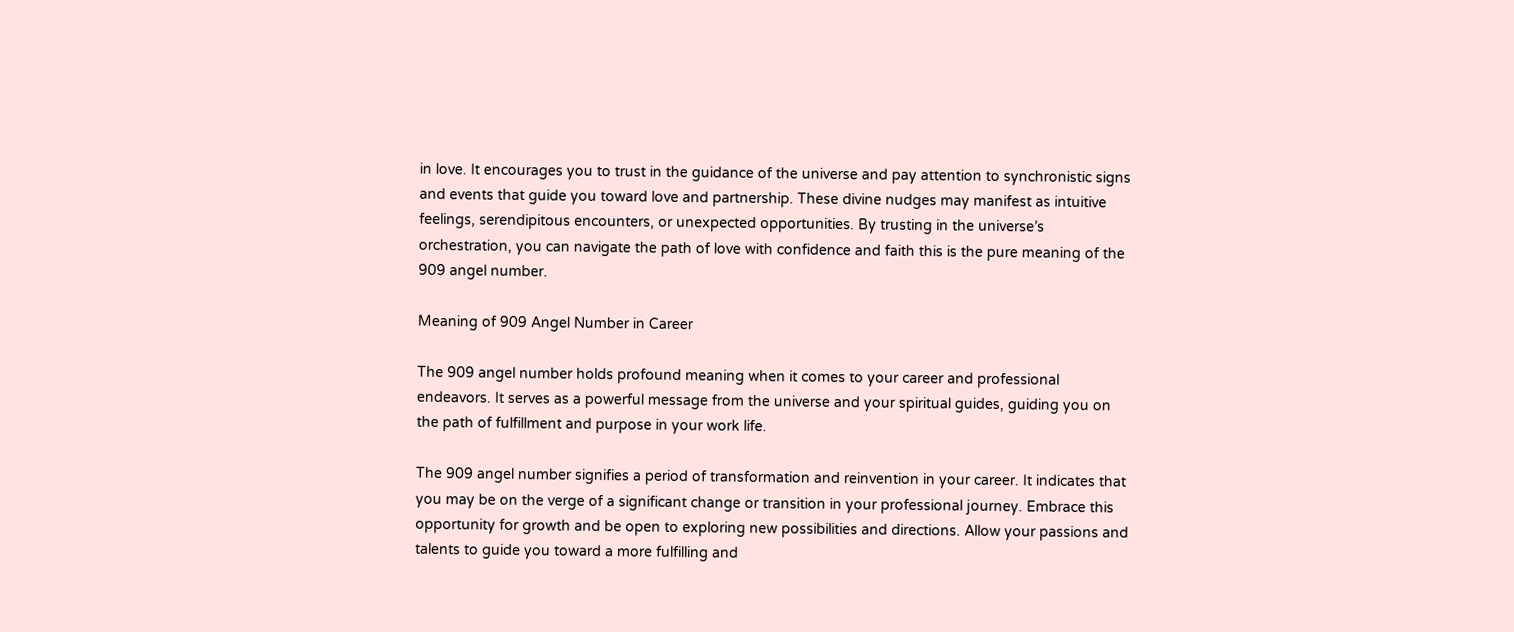in love. It encourages you to trust in the guidance of the universe and pay attention to synchronistic signs and events that guide you toward love and partnership. These divine nudges may manifest as intuitive feelings, serendipitous encounters, or unexpected opportunities. By trusting in the universe’s orchestration, you can navigate the path of love with confidence and faith this is the pure meaning of the 909 angel number.

Meaning of 909 Angel Number in Career

The 909 angel number holds profound meaning when it comes to your career and professional endeavors. It serves as a powerful message from the universe and your spiritual guides, guiding you on the path of fulfillment and purpose in your work life.

The 909 angel number signifies a period of transformation and reinvention in your career. It indicates that you may be on the verge of a significant change or transition in your professional journey. Embrace this opportunity for growth and be open to exploring new possibilities and directions. Allow your passions and talents to guide you toward a more fulfilling and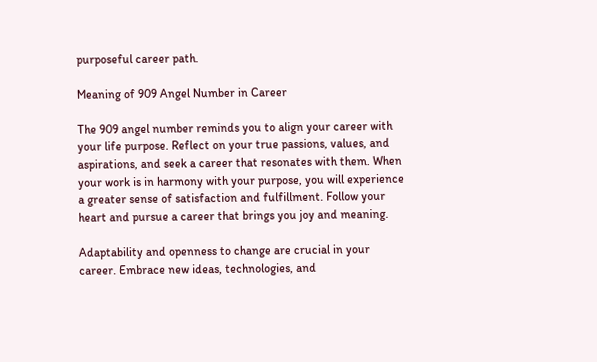purposeful career path.

Meaning of 909 Angel Number in Career

The 909 angel number reminds you to align your career with your life purpose. Reflect on your true passions, values, and aspirations, and seek a career that resonates with them. When your work is in harmony with your purpose, you will experience a greater sense of satisfaction and fulfillment. Follow your heart and pursue a career that brings you joy and meaning.

Adaptability and openness to change are crucial in your career. Embrace new ideas, technologies, and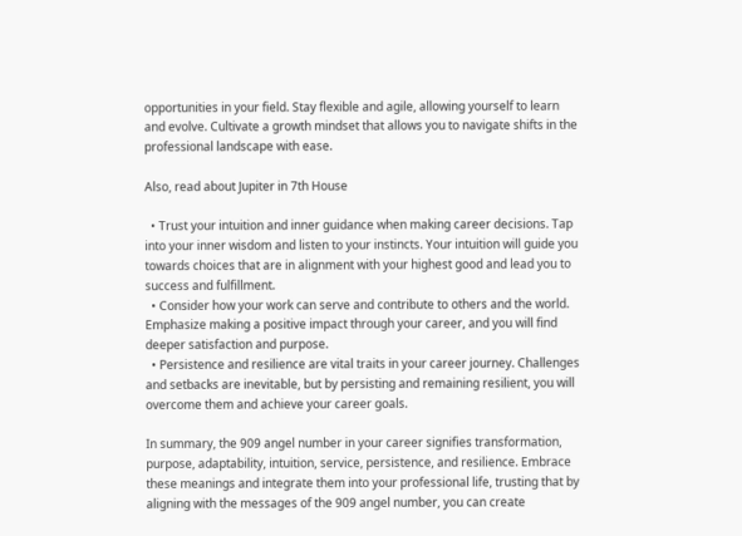opportunities in your field. Stay flexible and agile, allowing yourself to learn and evolve. Cultivate a growth mindset that allows you to navigate shifts in the professional landscape with ease.

Also, read about Jupiter in 7th House

  • Trust your intuition and inner guidance when making career decisions. Tap into your inner wisdom and listen to your instincts. Your intuition will guide you towards choices that are in alignment with your highest good and lead you to success and fulfillment.
  • Consider how your work can serve and contribute to others and the world. Emphasize making a positive impact through your career, and you will find deeper satisfaction and purpose.
  • Persistence and resilience are vital traits in your career journey. Challenges and setbacks are inevitable, but by persisting and remaining resilient, you will overcome them and achieve your career goals.

In summary, the 909 angel number in your career signifies transformation, purpose, adaptability, intuition, service, persistence, and resilience. Embrace these meanings and integrate them into your professional life, trusting that by aligning with the messages of the 909 angel number, you can create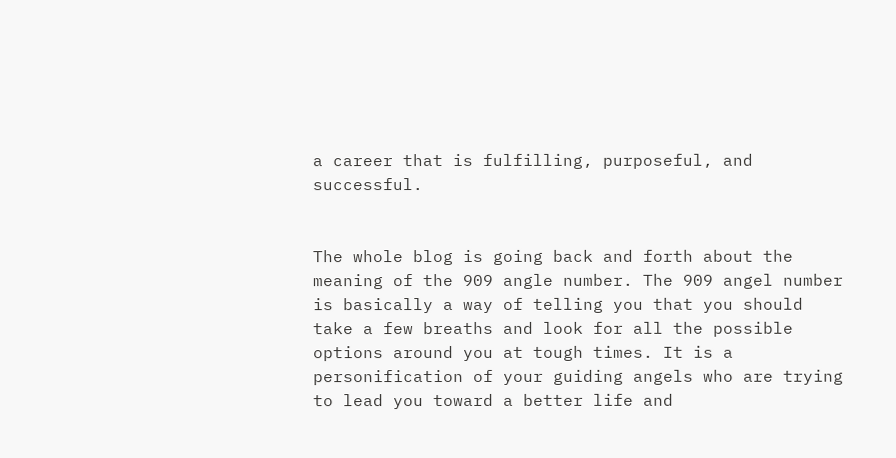a career that is fulfilling, purposeful, and successful.


The whole blog is going back and forth about the meaning of the 909 angle number. The 909 angel number is basically a way of telling you that you should take a few breaths and look for all the possible options around you at tough times. It is a personification of your guiding angels who are trying to lead you toward a better life and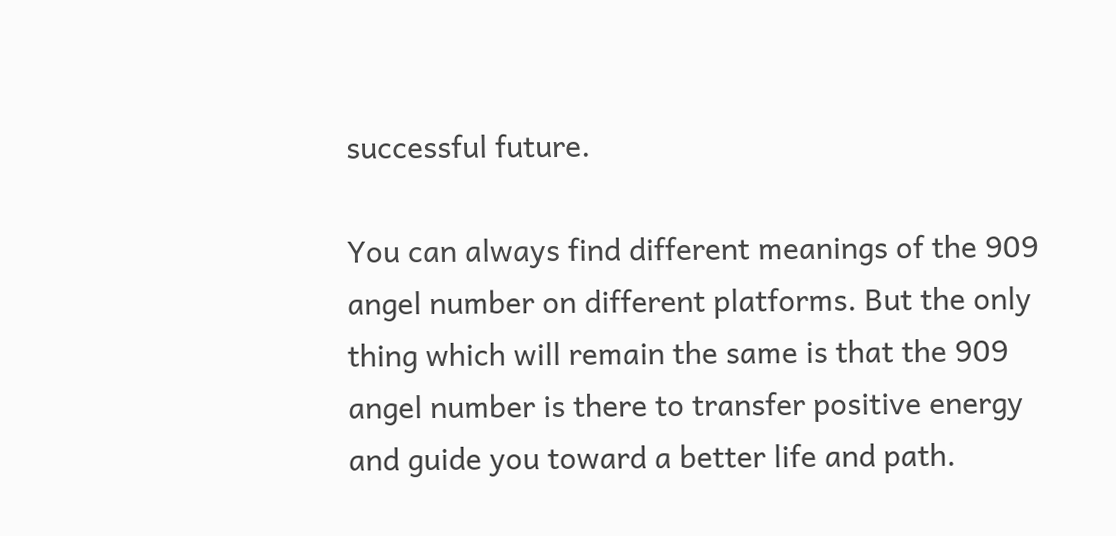successful future.

You can always find different meanings of the 909 angel number on different platforms. But the only thing which will remain the same is that the 909 angel number is there to transfer positive energy and guide you toward a better life and path.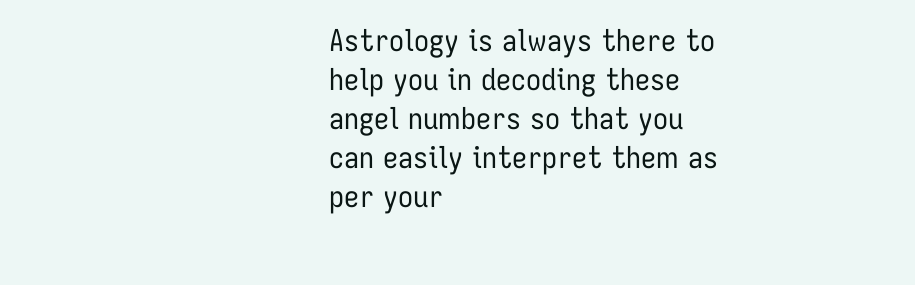Astrology is always there to help you in decoding these angel numbers so that you can easily interpret them as per your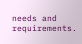needs and requirements.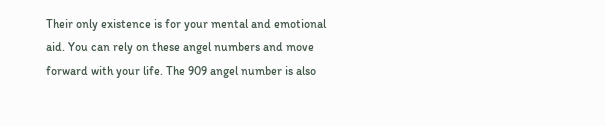Their only existence is for your mental and emotional aid. You can rely on these angel numbers and move forward with your life. The 909 angel number is also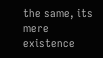the same, its mere existence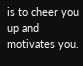is to cheer you up and motivates you.